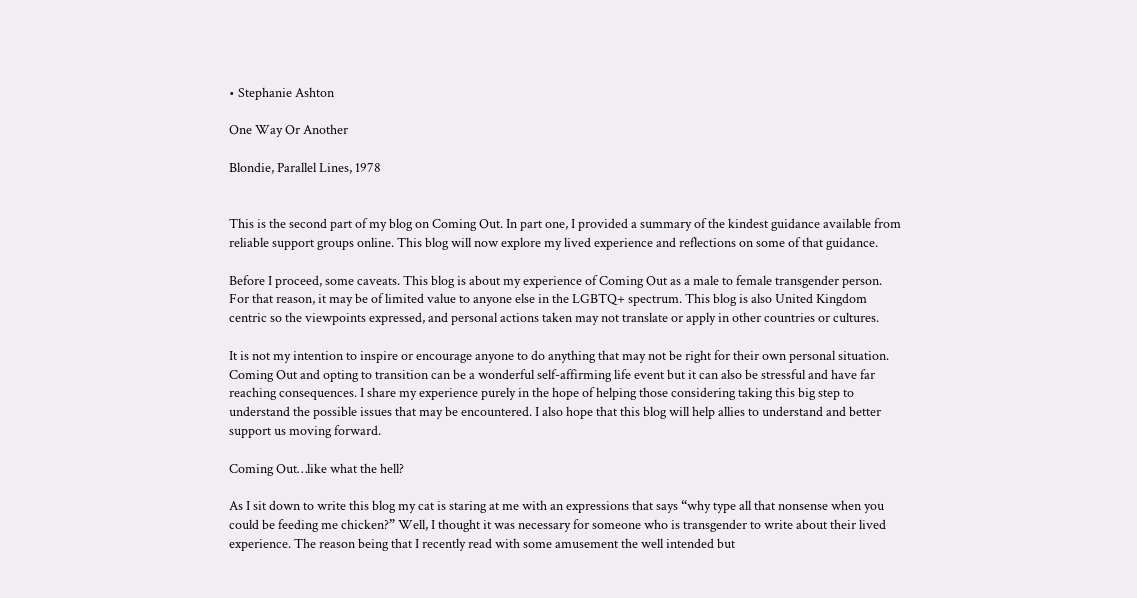• Stephanie Ashton

One Way Or Another

Blondie, Parallel Lines, 1978


This is the second part of my blog on Coming Out. In part one, I provided a summary of the kindest guidance available from reliable support groups online. This blog will now explore my lived experience and reflections on some of that guidance.

Before I proceed, some caveats. This blog is about my experience of Coming Out as a male to female transgender person. For that reason, it may be of limited value to anyone else in the LGBTQ+ spectrum. This blog is also United Kingdom centric so the viewpoints expressed, and personal actions taken may not translate or apply in other countries or cultures.

It is not my intention to inspire or encourage anyone to do anything that may not be right for their own personal situation. Coming Out and opting to transition can be a wonderful self-affirming life event but it can also be stressful and have far reaching consequences. I share my experience purely in the hope of helping those considering taking this big step to understand the possible issues that may be encountered. I also hope that this blog will help allies to understand and better support us moving forward.

Coming Out…like what the hell?

As I sit down to write this blog my cat is staring at me with an expressions that says “why type all that nonsense when you could be feeding me chicken?” Well, I thought it was necessary for someone who is transgender to write about their lived experience. The reason being that I recently read with some amusement the well intended but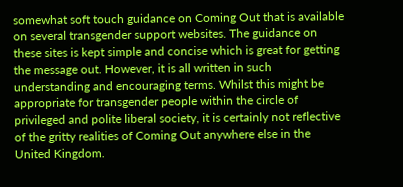somewhat soft touch guidance on Coming Out that is available on several transgender support websites. The guidance on these sites is kept simple and concise which is great for getting the message out. However, it is all written in such understanding and encouraging terms. Whilst this might be appropriate for transgender people within the circle of privileged and polite liberal society, it is certainly not reflective of the gritty realities of Coming Out anywhere else in the United Kingdom.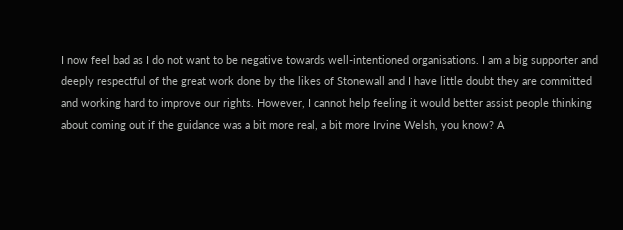I now feel bad as I do not want to be negative towards well-intentioned organisations. I am a big supporter and deeply respectful of the great work done by the likes of Stonewall and I have little doubt they are committed and working hard to improve our rights. However, I cannot help feeling it would better assist people thinking about coming out if the guidance was a bit more real, a bit more Irvine Welsh, you know? A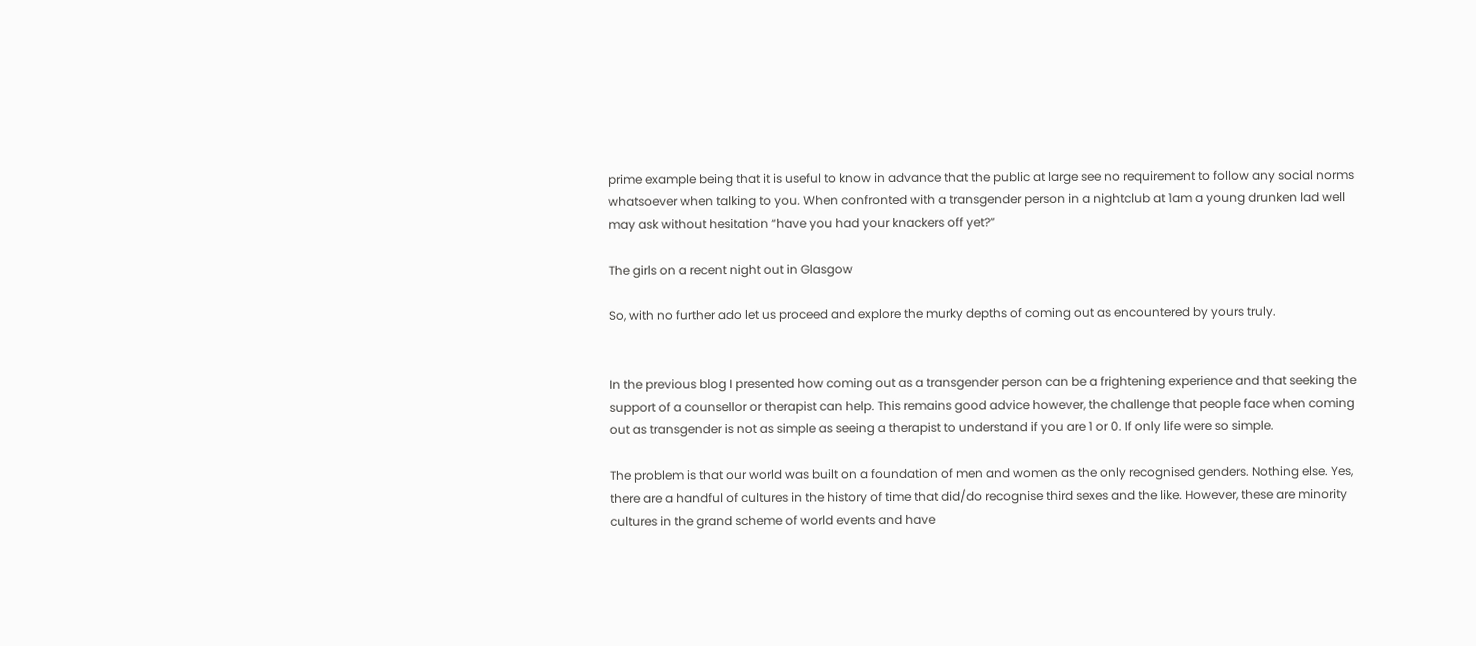prime example being that it is useful to know in advance that the public at large see no requirement to follow any social norms whatsoever when talking to you. When confronted with a transgender person in a nightclub at 1am a young drunken lad well may ask without hesitation “have you had your knackers off yet?”

The girls on a recent night out in Glasgow

So, with no further ado let us proceed and explore the murky depths of coming out as encountered by yours truly.


In the previous blog I presented how coming out as a transgender person can be a frightening experience and that seeking the support of a counsellor or therapist can help. This remains good advice however, the challenge that people face when coming out as transgender is not as simple as seeing a therapist to understand if you are 1 or 0. If only life were so simple.

The problem is that our world was built on a foundation of men and women as the only recognised genders. Nothing else. Yes, there are a handful of cultures in the history of time that did/do recognise third sexes and the like. However, these are minority cultures in the grand scheme of world events and have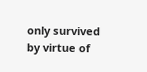only survived by virtue of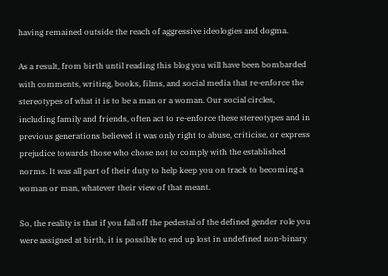having remained outside the reach of aggressive ideologies and dogma.

As a result, from birth until reading this blog you will have been bombarded with comments, writing, books, films, and social media that re-enforce the stereotypes of what it is to be a man or a woman. Our social circles, including family and friends, often act to re-enforce these stereotypes and in previous generations believed it was only right to abuse, criticise, or express prejudice towards those who chose not to comply with the established norms. It was all part of their duty to help keep you on track to becoming a woman or man, whatever their view of that meant.

So, the reality is that if you fall off the pedestal of the defined gender role you were assigned at birth, it is possible to end up lost in undefined non-binary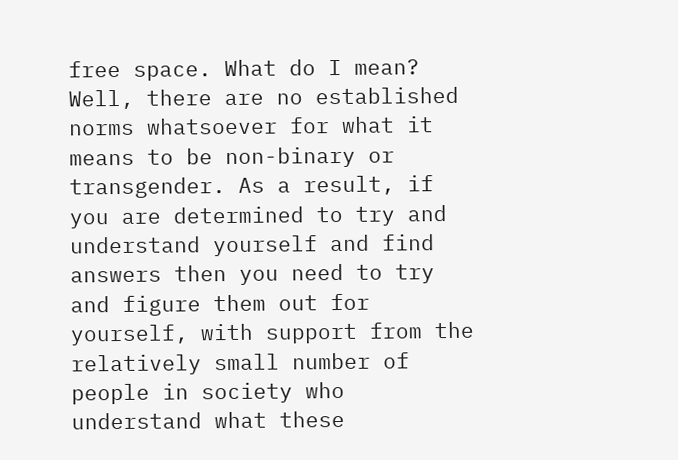free space. What do I mean? Well, there are no established norms whatsoever for what it means to be non-binary or transgender. As a result, if you are determined to try and understand yourself and find answers then you need to try and figure them out for yourself, with support from the relatively small number of people in society who understand what these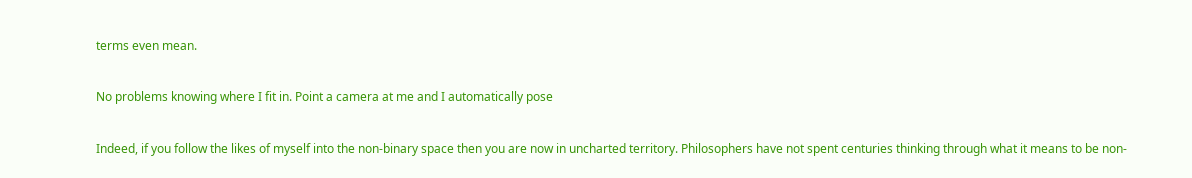terms even mean.

No problems knowing where I fit in. Point a camera at me and I automatically pose

Indeed, if you follow the likes of myself into the non-binary space then you are now in uncharted territory. Philosophers have not spent centuries thinking through what it means to be non-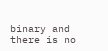binary and there is no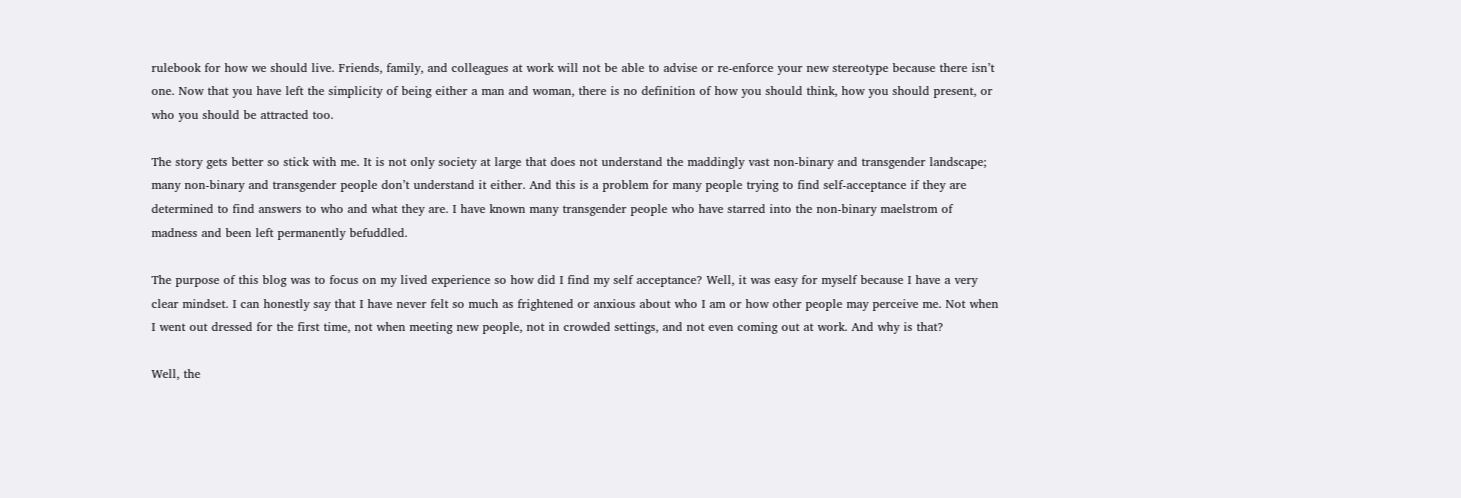rulebook for how we should live. Friends, family, and colleagues at work will not be able to advise or re-enforce your new stereotype because there isn’t one. Now that you have left the simplicity of being either a man and woman, there is no definition of how you should think, how you should present, or who you should be attracted too.

The story gets better so stick with me. It is not only society at large that does not understand the maddingly vast non-binary and transgender landscape; many non-binary and transgender people don’t understand it either. And this is a problem for many people trying to find self-acceptance if they are determined to find answers to who and what they are. I have known many transgender people who have starred into the non-binary maelstrom of madness and been left permanently befuddled.

The purpose of this blog was to focus on my lived experience so how did I find my self acceptance? Well, it was easy for myself because I have a very clear mindset. I can honestly say that I have never felt so much as frightened or anxious about who I am or how other people may perceive me. Not when I went out dressed for the first time, not when meeting new people, not in crowded settings, and not even coming out at work. And why is that?

Well, the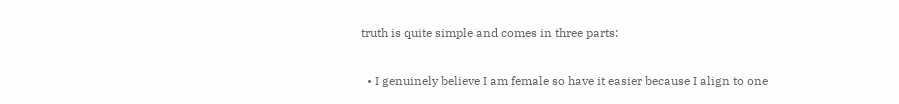truth is quite simple and comes in three parts:

  • I genuinely believe I am female so have it easier because I align to one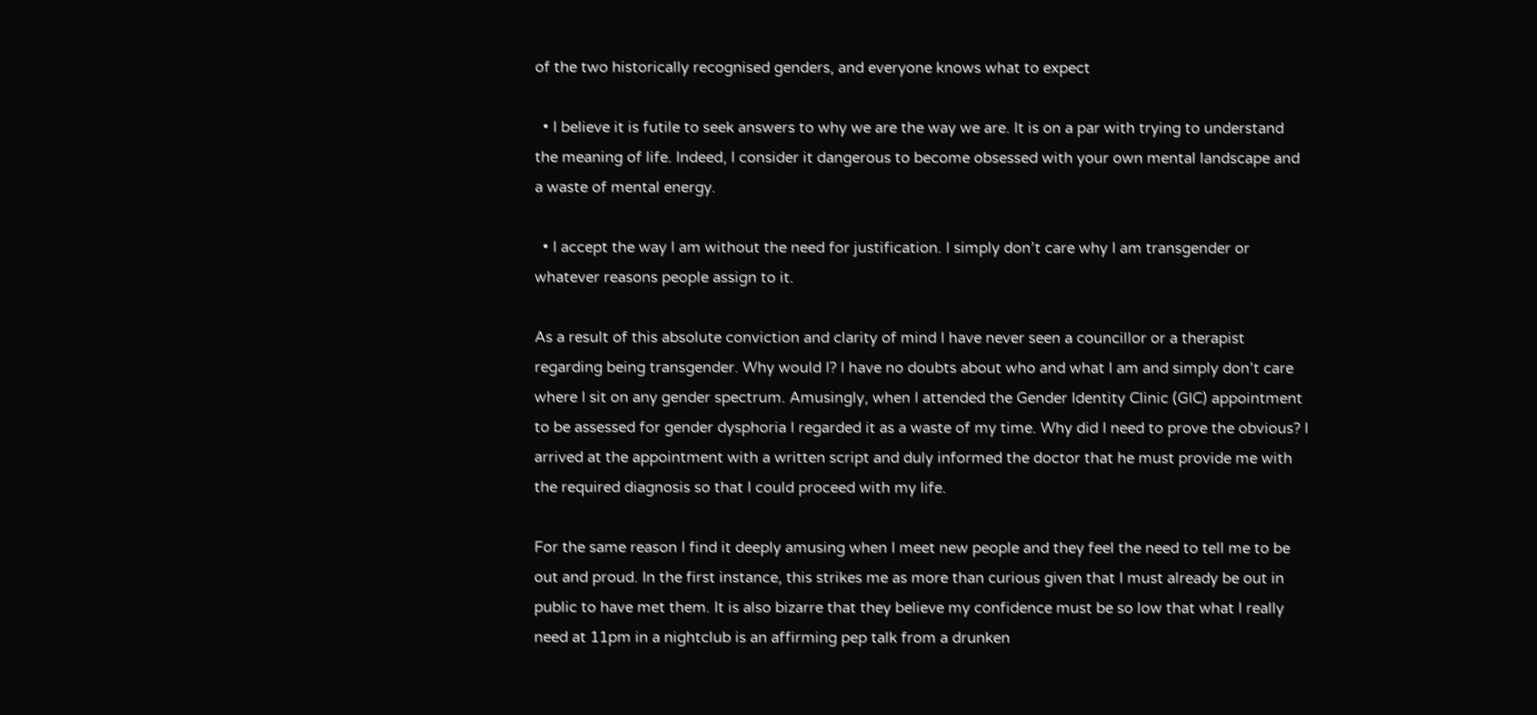of the two historically recognised genders, and everyone knows what to expect

  • I believe it is futile to seek answers to why we are the way we are. It is on a par with trying to understand the meaning of life. Indeed, I consider it dangerous to become obsessed with your own mental landscape and a waste of mental energy.

  • I accept the way I am without the need for justification. I simply don’t care why I am transgender or whatever reasons people assign to it.

As a result of this absolute conviction and clarity of mind I have never seen a councillor or a therapist regarding being transgender. Why would I? I have no doubts about who and what I am and simply don’t care where I sit on any gender spectrum. Amusingly, when I attended the Gender Identity Clinic (GIC) appointment to be assessed for gender dysphoria I regarded it as a waste of my time. Why did I need to prove the obvious? I arrived at the appointment with a written script and duly informed the doctor that he must provide me with the required diagnosis so that I could proceed with my life.

For the same reason I find it deeply amusing when I meet new people and they feel the need to tell me to be out and proud. In the first instance, this strikes me as more than curious given that I must already be out in public to have met them. It is also bizarre that they believe my confidence must be so low that what I really need at 11pm in a nightclub is an affirming pep talk from a drunken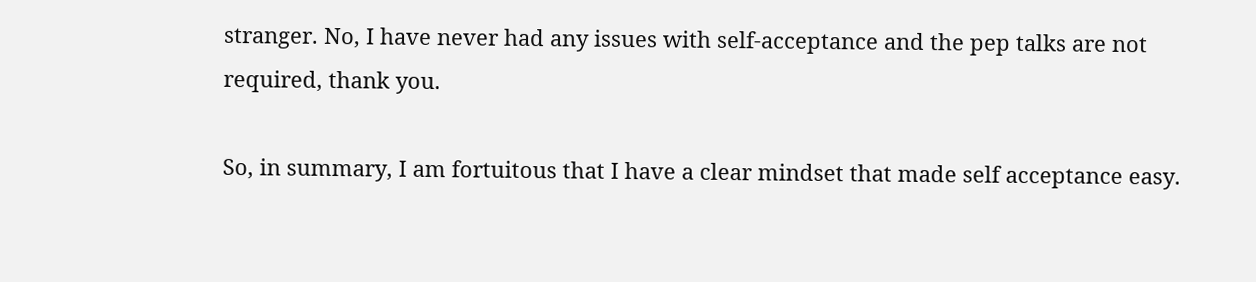stranger. No, I have never had any issues with self-acceptance and the pep talks are not required, thank you.

So, in summary, I am fortuitous that I have a clear mindset that made self acceptance easy.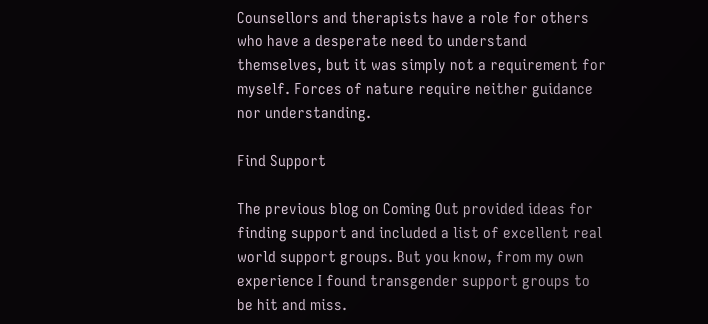Counsellors and therapists have a role for others who have a desperate need to understand themselves, but it was simply not a requirement for myself. Forces of nature require neither guidance nor understanding.

Find Support

The previous blog on Coming Out provided ideas for finding support and included a list of excellent real world support groups. But you know, from my own experience I found transgender support groups to be hit and miss.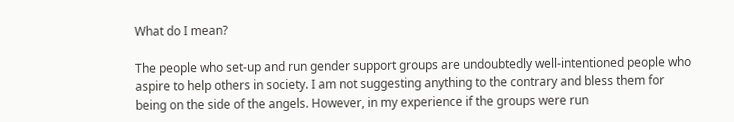What do I mean?

The people who set-up and run gender support groups are undoubtedly well-intentioned people who aspire to help others in society. I am not suggesting anything to the contrary and bless them for being on the side of the angels. However, in my experience if the groups were run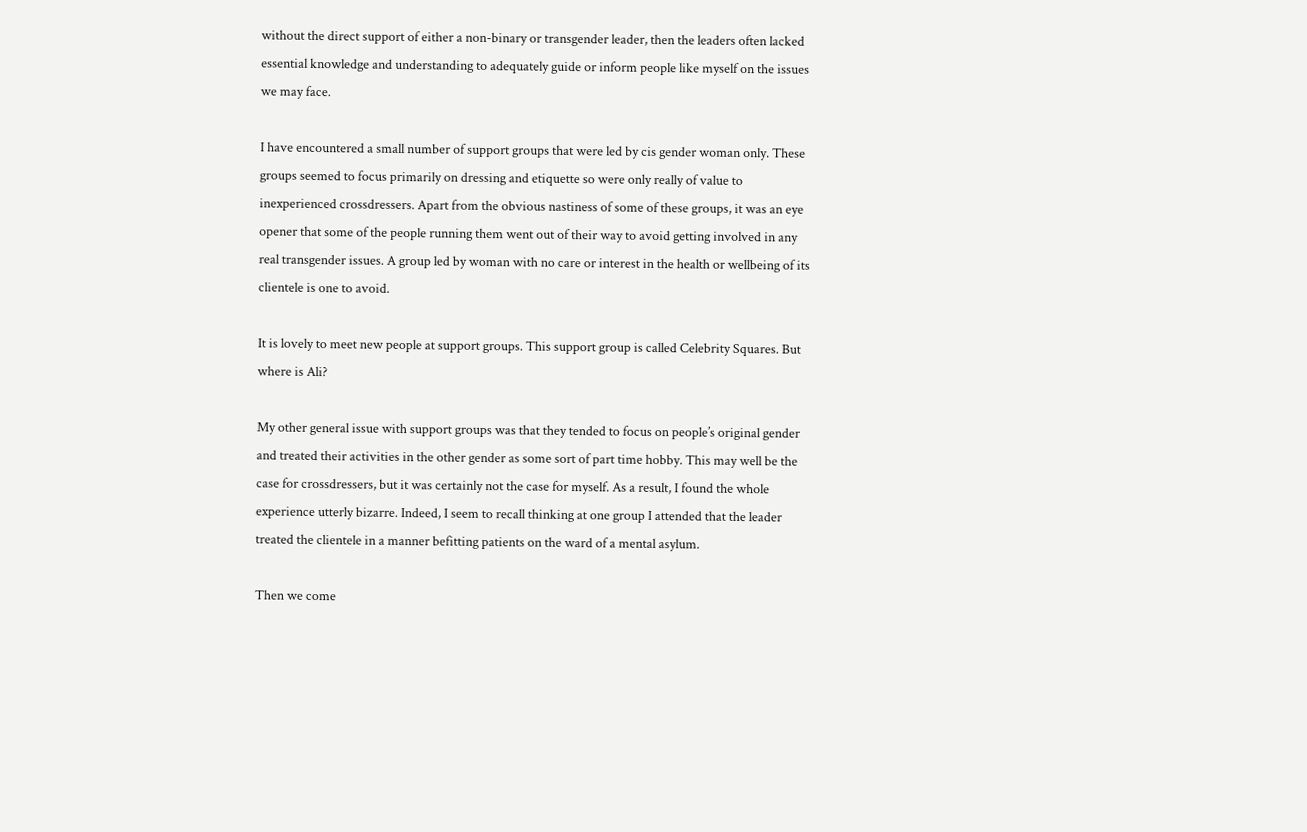without the direct support of either a non-binary or transgender leader, then the leaders often lacked essential knowledge and understanding to adequately guide or inform people like myself on the issues we may face.

I have encountered a small number of support groups that were led by cis gender woman only. These groups seemed to focus primarily on dressing and etiquette so were only really of value to inexperienced crossdressers. Apart from the obvious nastiness of some of these groups, it was an eye opener that some of the people running them went out of their way to avoid getting involved in any real transgender issues. A group led by woman with no care or interest in the health or wellbeing of its clientele is one to avoid.

It is lovely to meet new people at support groups. This support group is called Celebrity Squares. But where is Ali?

My other general issue with support groups was that they tended to focus on people’s original gender and treated their activities in the other gender as some sort of part time hobby. This may well be the case for crossdressers, but it was certainly not the case for myself. As a result, I found the whole experience utterly bizarre. Indeed, I seem to recall thinking at one group I attended that the leader treated the clientele in a manner befitting patients on the ward of a mental asylum.

Then we come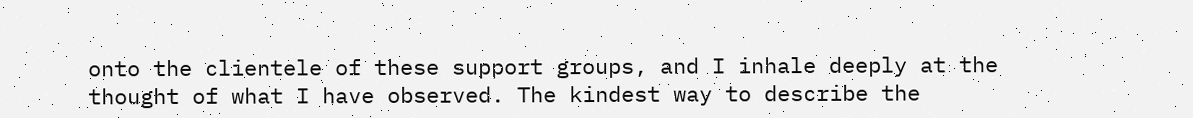onto the clientele of these support groups, and I inhale deeply at the thought of what I have observed. The kindest way to describe the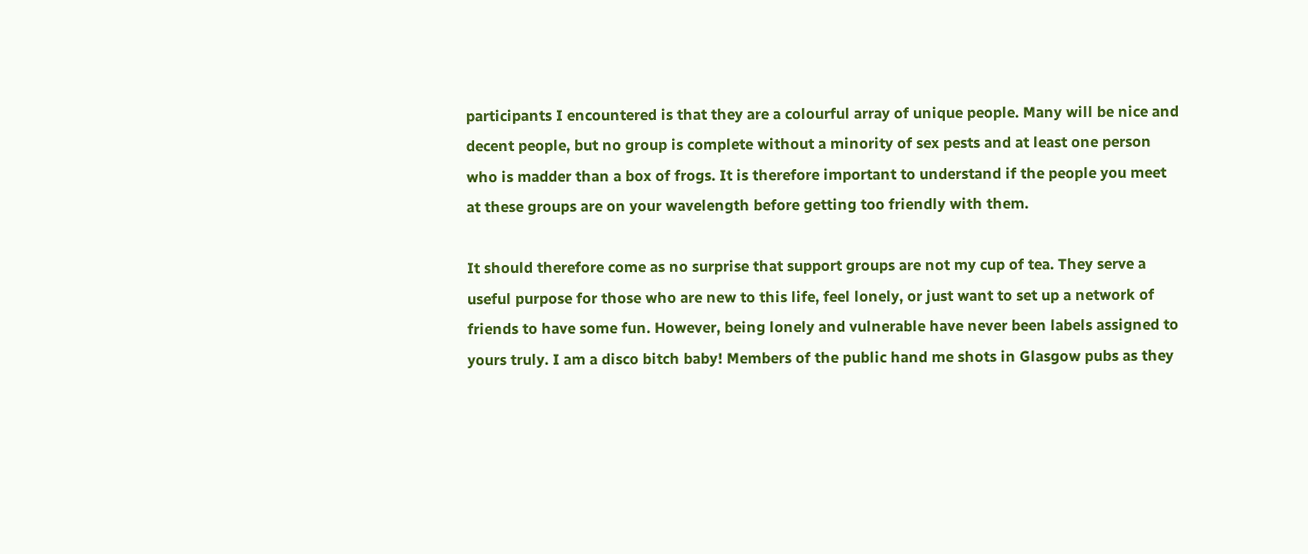participants I encountered is that they are a colourful array of unique people. Many will be nice and decent people, but no group is complete without a minority of sex pests and at least one person who is madder than a box of frogs. It is therefore important to understand if the people you meet at these groups are on your wavelength before getting too friendly with them.

It should therefore come as no surprise that support groups are not my cup of tea. They serve a useful purpose for those who are new to this life, feel lonely, or just want to set up a network of friends to have some fun. However, being lonely and vulnerable have never been labels assigned to yours truly. I am a disco bitch baby! Members of the public hand me shots in Glasgow pubs as they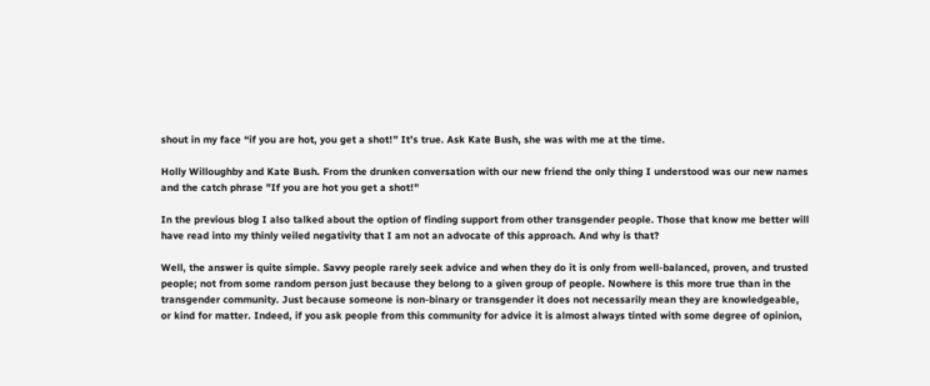shout in my face “if you are hot, you get a shot!” It’s true. Ask Kate Bush, she was with me at the time.

Holly Willoughby and Kate Bush. From the drunken conversation with our new friend the only thing I understood was our new names and the catch phrase "If you are hot you get a shot!"

In the previous blog I also talked about the option of finding support from other transgender people. Those that know me better will have read into my thinly veiled negativity that I am not an advocate of this approach. And why is that?

Well, the answer is quite simple. Savvy people rarely seek advice and when they do it is only from well-balanced, proven, and trusted people; not from some random person just because they belong to a given group of people. Nowhere is this more true than in the transgender community. Just because someone is non-binary or transgender it does not necessarily mean they are knowledgeable, or kind for matter. Indeed, if you ask people from this community for advice it is almost always tinted with some degree of opinion,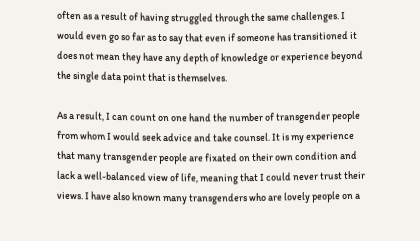often as a result of having struggled through the same challenges. I would even go so far as to say that even if someone has transitioned it does not mean they have any depth of knowledge or experience beyond the single data point that is themselves.

As a result, I can count on one hand the number of transgender people from whom I would seek advice and take counsel. It is my experience that many transgender people are fixated on their own condition and lack a well-balanced view of life, meaning that I could never trust their views. I have also known many transgenders who are lovely people on a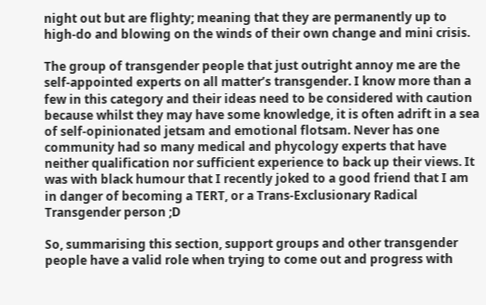night out but are flighty; meaning that they are permanently up to high-do and blowing on the winds of their own change and mini crisis.

The group of transgender people that just outright annoy me are the self-appointed experts on all matter’s transgender. I know more than a few in this category and their ideas need to be considered with caution because whilst they may have some knowledge, it is often adrift in a sea of self-opinionated jetsam and emotional flotsam. Never has one community had so many medical and phycology experts that have neither qualification nor sufficient experience to back up their views. It was with black humour that I recently joked to a good friend that I am in danger of becoming a TERT, or a Trans-Exclusionary Radical Transgender person ;D

So, summarising this section, support groups and other transgender people have a valid role when trying to come out and progress with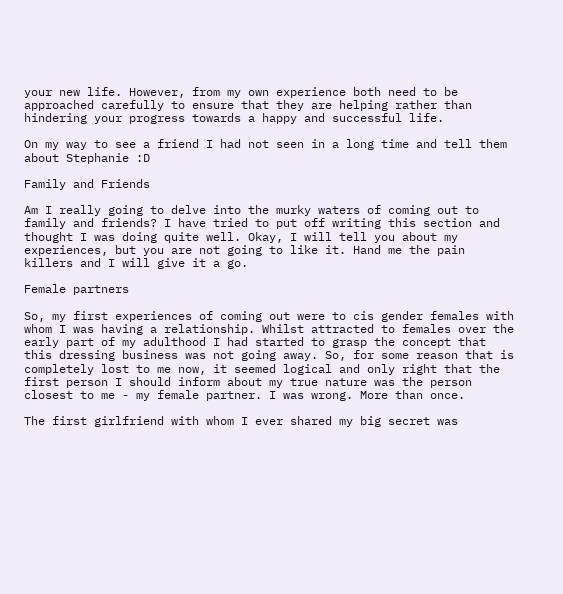your new life. However, from my own experience both need to be approached carefully to ensure that they are helping rather than hindering your progress towards a happy and successful life.

On my way to see a friend I had not seen in a long time and tell them about Stephanie :D

Family and Friends

Am I really going to delve into the murky waters of coming out to family and friends? I have tried to put off writing this section and thought I was doing quite well. Okay, I will tell you about my experiences, but you are not going to like it. Hand me the pain killers and I will give it a go.

Female partners

So, my first experiences of coming out were to cis gender females with whom I was having a relationship. Whilst attracted to females over the early part of my adulthood I had started to grasp the concept that this dressing business was not going away. So, for some reason that is completely lost to me now, it seemed logical and only right that the first person I should inform about my true nature was the person closest to me - my female partner. I was wrong. More than once.

The first girlfriend with whom I ever shared my big secret was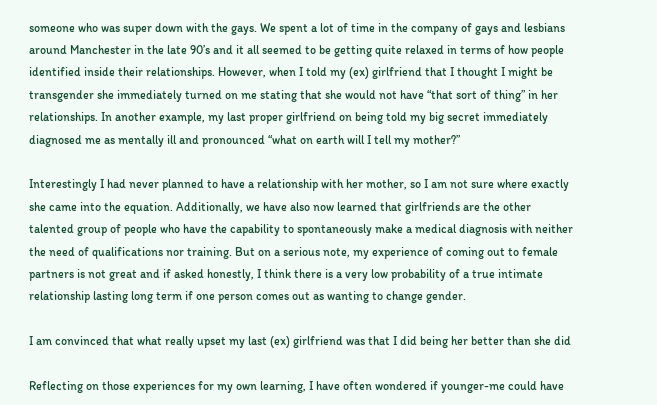someone who was super down with the gays. We spent a lot of time in the company of gays and lesbians around Manchester in the late 90’s and it all seemed to be getting quite relaxed in terms of how people identified inside their relationships. However, when I told my (ex) girlfriend that I thought I might be transgender she immediately turned on me stating that she would not have “that sort of thing” in her relationships. In another example, my last proper girlfriend on being told my big secret immediately diagnosed me as mentally ill and pronounced “what on earth will I tell my mother?”

Interestingly I had never planned to have a relationship with her mother, so I am not sure where exactly she came into the equation. Additionally, we have also now learned that girlfriends are the other talented group of people who have the capability to spontaneously make a medical diagnosis with neither the need of qualifications nor training. But on a serious note, my experience of coming out to female partners is not great and if asked honestly, I think there is a very low probability of a true intimate relationship lasting long term if one person comes out as wanting to change gender.

I am convinced that what really upset my last (ex) girlfriend was that I did being her better than she did

Reflecting on those experiences for my own learning, I have often wondered if younger-me could have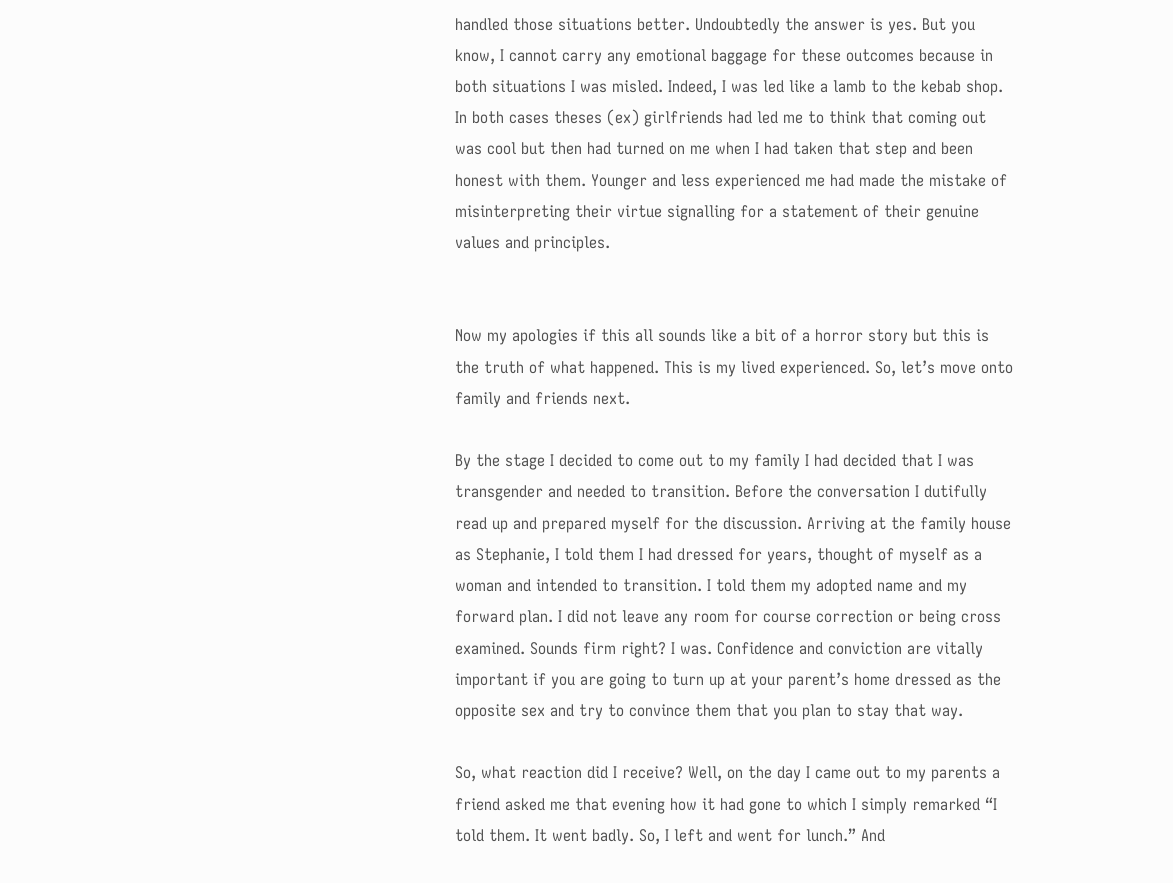handled those situations better. Undoubtedly the answer is yes. But you know, I cannot carry any emotional baggage for these outcomes because in both situations I was misled. Indeed, I was led like a lamb to the kebab shop. In both cases theses (ex) girlfriends had led me to think that coming out was cool but then had turned on me when I had taken that step and been honest with them. Younger and less experienced me had made the mistake of misinterpreting their virtue signalling for a statement of their genuine values and principles.


Now my apologies if this all sounds like a bit of a horror story but this is the truth of what happened. This is my lived experienced. So, let’s move onto family and friends next.

By the stage I decided to come out to my family I had decided that I was transgender and needed to transition. Before the conversation I dutifully read up and prepared myself for the discussion. Arriving at the family house as Stephanie, I told them I had dressed for years, thought of myself as a woman and intended to transition. I told them my adopted name and my forward plan. I did not leave any room for course correction or being cross examined. Sounds firm right? I was. Confidence and conviction are vitally important if you are going to turn up at your parent’s home dressed as the opposite sex and try to convince them that you plan to stay that way.

So, what reaction did I receive? Well, on the day I came out to my parents a friend asked me that evening how it had gone to which I simply remarked “I told them. It went badly. So, I left and went for lunch.” And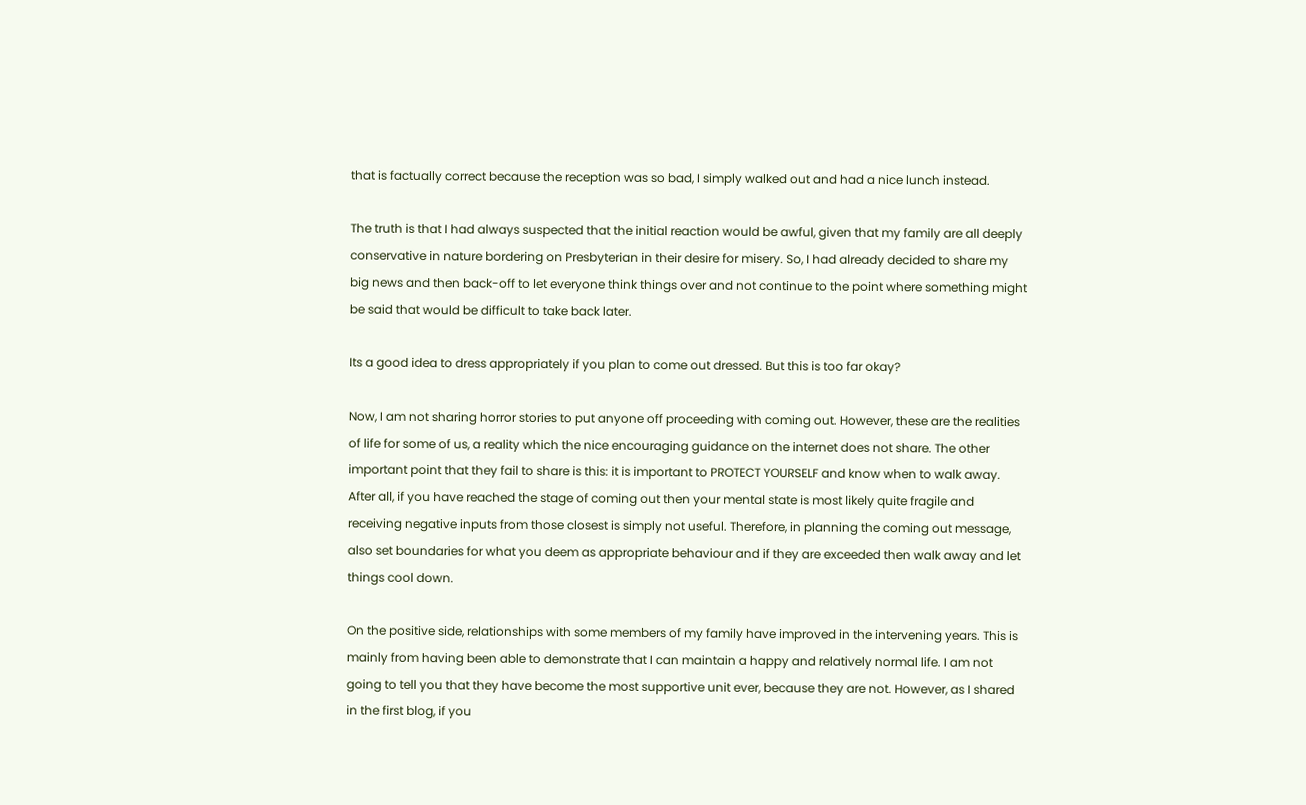that is factually correct because the reception was so bad, I simply walked out and had a nice lunch instead.

The truth is that I had always suspected that the initial reaction would be awful, given that my family are all deeply conservative in nature bordering on Presbyterian in their desire for misery. So, I had already decided to share my big news and then back-off to let everyone think things over and not continue to the point where something might be said that would be difficult to take back later.

Its a good idea to dress appropriately if you plan to come out dressed. But this is too far okay?

Now, I am not sharing horror stories to put anyone off proceeding with coming out. However, these are the realities of life for some of us, a reality which the nice encouraging guidance on the internet does not share. The other important point that they fail to share is this: it is important to PROTECT YOURSELF and know when to walk away. After all, if you have reached the stage of coming out then your mental state is most likely quite fragile and receiving negative inputs from those closest is simply not useful. Therefore, in planning the coming out message, also set boundaries for what you deem as appropriate behaviour and if they are exceeded then walk away and let things cool down.

On the positive side, relationships with some members of my family have improved in the intervening years. This is mainly from having been able to demonstrate that I can maintain a happy and relatively normal life. I am not going to tell you that they have become the most supportive unit ever, because they are not. However, as I shared in the first blog, if you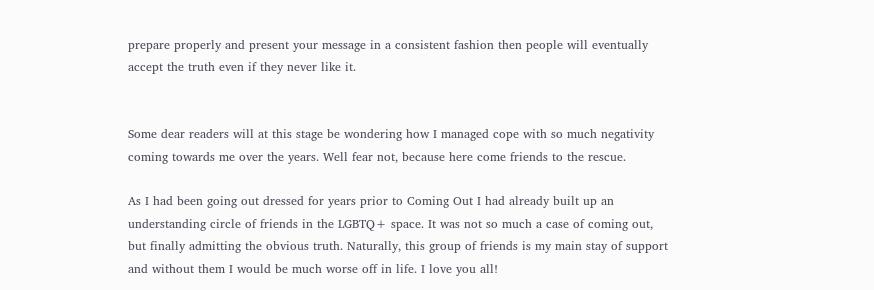prepare properly and present your message in a consistent fashion then people will eventually accept the truth even if they never like it.


Some dear readers will at this stage be wondering how I managed cope with so much negativity coming towards me over the years. Well fear not, because here come friends to the rescue.

As I had been going out dressed for years prior to Coming Out I had already built up an understanding circle of friends in the LGBTQ+ space. It was not so much a case of coming out, but finally admitting the obvious truth. Naturally, this group of friends is my main stay of support and without them I would be much worse off in life. I love you all!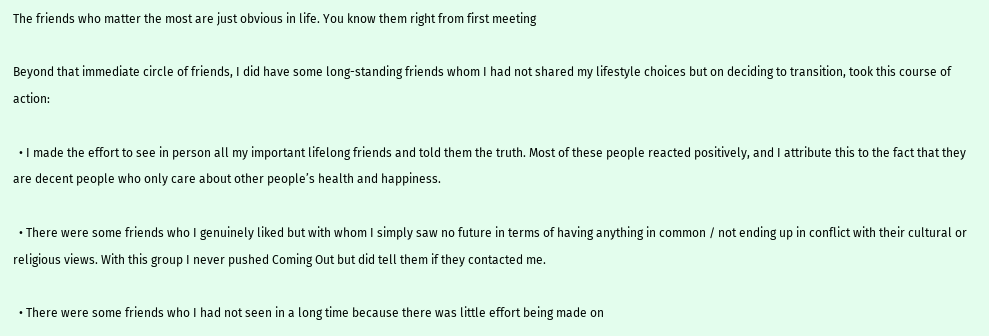The friends who matter the most are just obvious in life. You know them right from first meeting

Beyond that immediate circle of friends, I did have some long-standing friends whom I had not shared my lifestyle choices but on deciding to transition, took this course of action:

  • I made the effort to see in person all my important lifelong friends and told them the truth. Most of these people reacted positively, and I attribute this to the fact that they are decent people who only care about other people’s health and happiness.

  • There were some friends who I genuinely liked but with whom I simply saw no future in terms of having anything in common / not ending up in conflict with their cultural or religious views. With this group I never pushed Coming Out but did tell them if they contacted me.

  • There were some friends who I had not seen in a long time because there was little effort being made on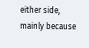either side, mainly because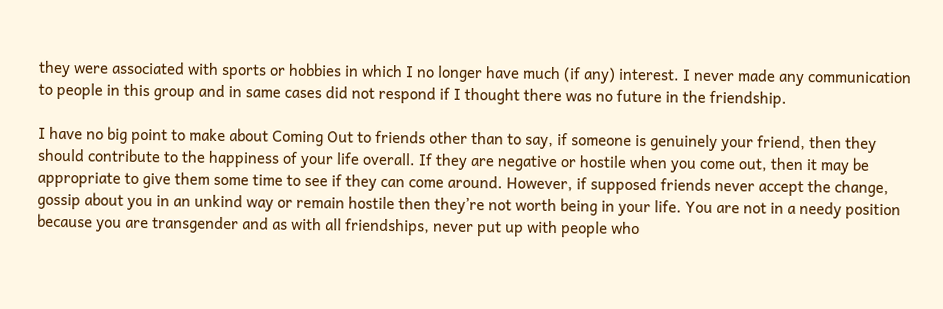they were associated with sports or hobbies in which I no longer have much (if any) interest. I never made any communication to people in this group and in same cases did not respond if I thought there was no future in the friendship.

I have no big point to make about Coming Out to friends other than to say, if someone is genuinely your friend, then they should contribute to the happiness of your life overall. If they are negative or hostile when you come out, then it may be appropriate to give them some time to see if they can come around. However, if supposed friends never accept the change, gossip about you in an unkind way or remain hostile then they’re not worth being in your life. You are not in a needy position because you are transgender and as with all friendships, never put up with people who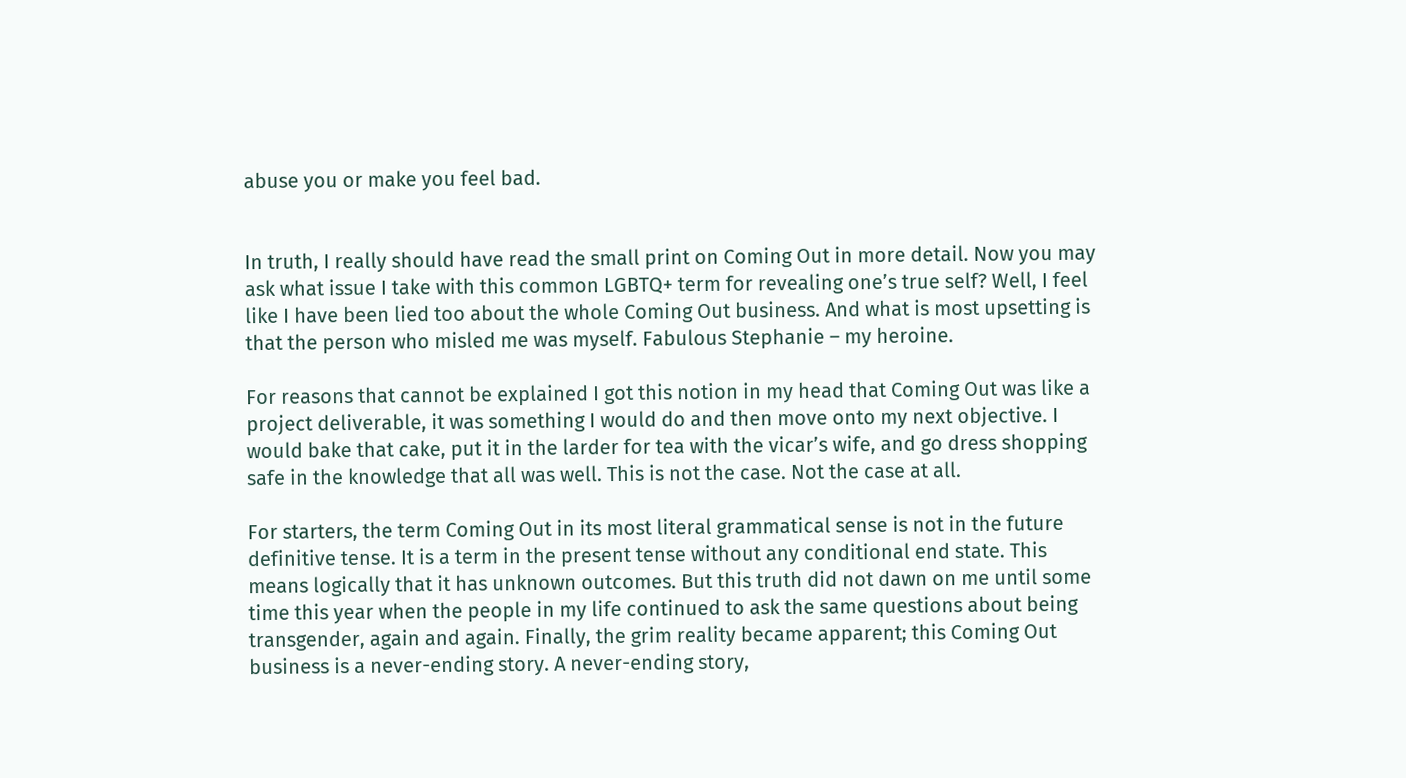abuse you or make you feel bad.


In truth, I really should have read the small print on Coming Out in more detail. Now you may ask what issue I take with this common LGBTQ+ term for revealing one’s true self? Well, I feel like I have been lied too about the whole Coming Out business. And what is most upsetting is that the person who misled me was myself. Fabulous Stephanie – my heroine.

For reasons that cannot be explained I got this notion in my head that Coming Out was like a project deliverable, it was something I would do and then move onto my next objective. I would bake that cake, put it in the larder for tea with the vicar’s wife, and go dress shopping safe in the knowledge that all was well. This is not the case. Not the case at all.

For starters, the term Coming Out in its most literal grammatical sense is not in the future definitive tense. It is a term in the present tense without any conditional end state. This means logically that it has unknown outcomes. But this truth did not dawn on me until some time this year when the people in my life continued to ask the same questions about being transgender, again and again. Finally, the grim reality became apparent; this Coming Out business is a never-ending story. A never-ending story,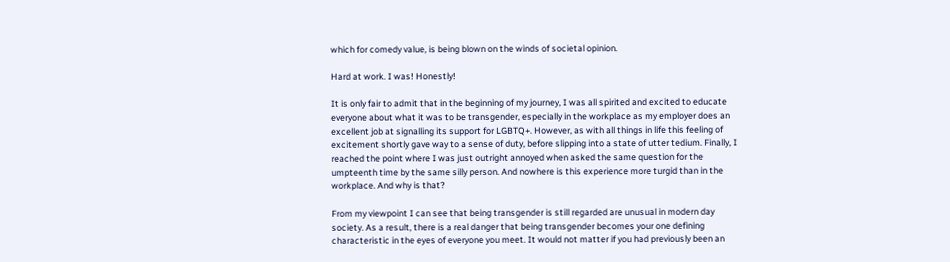which for comedy value, is being blown on the winds of societal opinion.

Hard at work. I was! Honestly!

It is only fair to admit that in the beginning of my journey, I was all spirited and excited to educate everyone about what it was to be transgender, especially in the workplace as my employer does an excellent job at signalling its support for LGBTQ+. However, as with all things in life this feeling of excitement shortly gave way to a sense of duty, before slipping into a state of utter tedium. Finally, I reached the point where I was just outright annoyed when asked the same question for the umpteenth time by the same silly person. And nowhere is this experience more turgid than in the workplace. And why is that?

From my viewpoint I can see that being transgender is still regarded are unusual in modern day society. As a result, there is a real danger that being transgender becomes your one defining characteristic in the eyes of everyone you meet. It would not matter if you had previously been an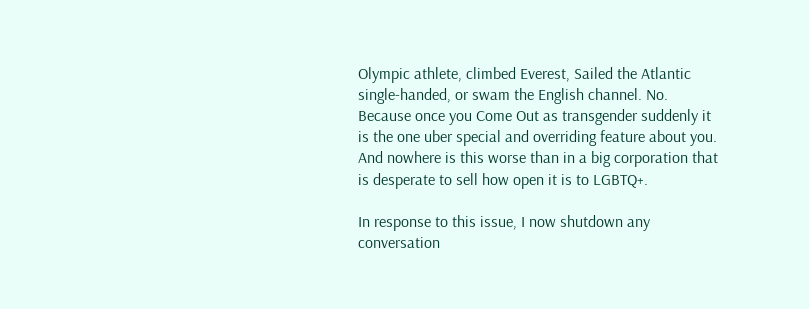Olympic athlete, climbed Everest, Sailed the Atlantic single-handed, or swam the English channel. No. Because once you Come Out as transgender suddenly it is the one uber special and overriding feature about you. And nowhere is this worse than in a big corporation that is desperate to sell how open it is to LGBTQ+.

In response to this issue, I now shutdown any conversation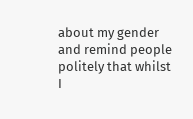about my gender and remind people politely that whilst I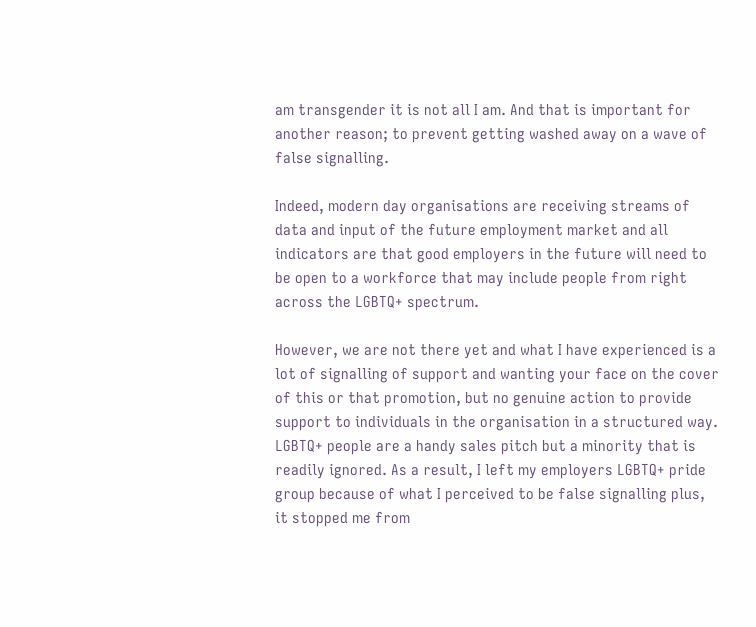am transgender it is not all I am. And that is important for another reason; to prevent getting washed away on a wave of false signalling.

Indeed, modern day organisations are receiving streams of data and input of the future employment market and all indicators are that good employers in the future will need to be open to a workforce that may include people from right across the LGBTQ+ spectrum.

However, we are not there yet and what I have experienced is a lot of signalling of support and wanting your face on the cover of this or that promotion, but no genuine action to provide support to individuals in the organisation in a structured way. LGBTQ+ people are a handy sales pitch but a minority that is readily ignored. As a result, I left my employers LGBTQ+ pride group because of what I perceived to be false signalling plus, it stopped me from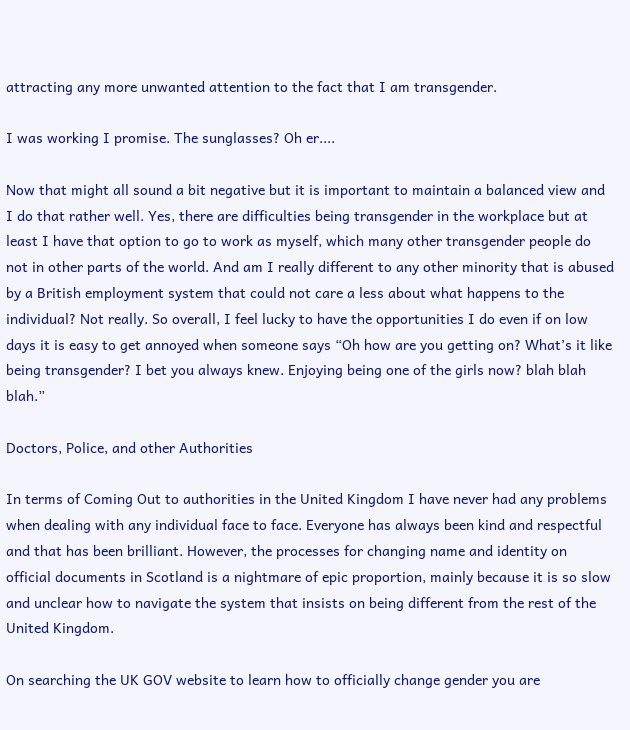attracting any more unwanted attention to the fact that I am transgender.

I was working I promise. The sunglasses? Oh er....

Now that might all sound a bit negative but it is important to maintain a balanced view and I do that rather well. Yes, there are difficulties being transgender in the workplace but at least I have that option to go to work as myself, which many other transgender people do not in other parts of the world. And am I really different to any other minority that is abused by a British employment system that could not care a less about what happens to the individual? Not really. So overall, I feel lucky to have the opportunities I do even if on low days it is easy to get annoyed when someone says “Oh how are you getting on? What’s it like being transgender? I bet you always knew. Enjoying being one of the girls now? blah blah blah.”

Doctors, Police, and other Authorities

In terms of Coming Out to authorities in the United Kingdom I have never had any problems when dealing with any individual face to face. Everyone has always been kind and respectful and that has been brilliant. However, the processes for changing name and identity on official documents in Scotland is a nightmare of epic proportion, mainly because it is so slow and unclear how to navigate the system that insists on being different from the rest of the United Kingdom.

On searching the UK GOV website to learn how to officially change gender you are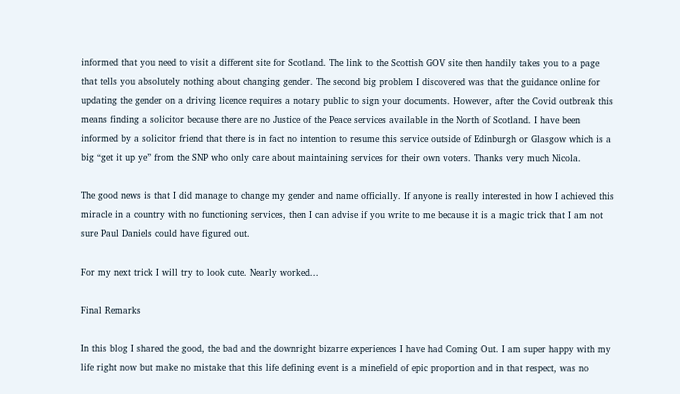informed that you need to visit a different site for Scotland. The link to the Scottish GOV site then handily takes you to a page that tells you absolutely nothing about changing gender. The second big problem I discovered was that the guidance online for updating the gender on a driving licence requires a notary public to sign your documents. However, after the Covid outbreak this means finding a solicitor because there are no Justice of the Peace services available in the North of Scotland. I have been informed by a solicitor friend that there is in fact no intention to resume this service outside of Edinburgh or Glasgow which is a big “get it up ye” from the SNP who only care about maintaining services for their own voters. Thanks very much Nicola.

The good news is that I did manage to change my gender and name officially. If anyone is really interested in how I achieved this miracle in a country with no functioning services, then I can advise if you write to me because it is a magic trick that I am not sure Paul Daniels could have figured out.

For my next trick I will try to look cute. Nearly worked...

Final Remarks

In this blog I shared the good, the bad and the downright bizarre experiences I have had Coming Out. I am super happy with my life right now but make no mistake that this life defining event is a minefield of epic proportion and in that respect, was no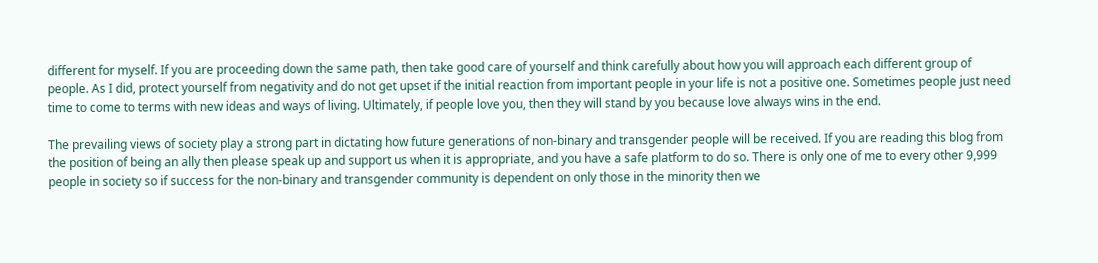different for myself. If you are proceeding down the same path, then take good care of yourself and think carefully about how you will approach each different group of people. As I did, protect yourself from negativity and do not get upset if the initial reaction from important people in your life is not a positive one. Sometimes people just need time to come to terms with new ideas and ways of living. Ultimately, if people love you, then they will stand by you because love always wins in the end.

The prevailing views of society play a strong part in dictating how future generations of non-binary and transgender people will be received. If you are reading this blog from the position of being an ally then please speak up and support us when it is appropriate, and you have a safe platform to do so. There is only one of me to every other 9,999 people in society so if success for the non-binary and transgender community is dependent on only those in the minority then we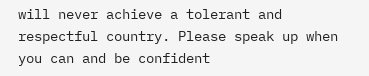will never achieve a tolerant and respectful country. Please speak up when you can and be confident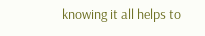knowing it all helps to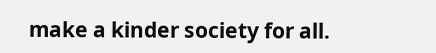make a kinder society for all.